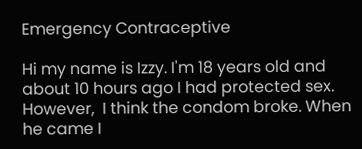Emergency Contraceptive

Hi my name is Izzy. I'm 18 years old and about 10 hours ago I had protected sex. However,  I think the condom broke. When he came I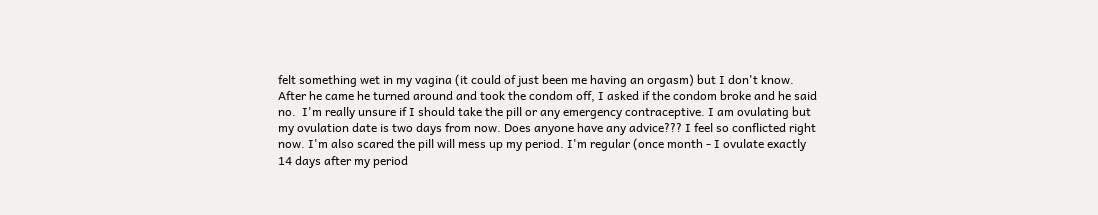felt something wet in my vagina (it could of just been me having an orgasm) but I don't know. After he came he turned around and took the condom off, I asked if the condom broke and he said no.  I'm really unsure if I should take the pill or any emergency contraceptive. I am ovulating but my ovulation date is two days from now. Does anyone have any advice??? I feel so conflicted right now. I'm also scared the pill will mess up my period. I'm regular (once month - I ovulate exactly 14 days after my period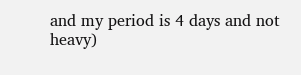and my period is 4 days and not heavy)